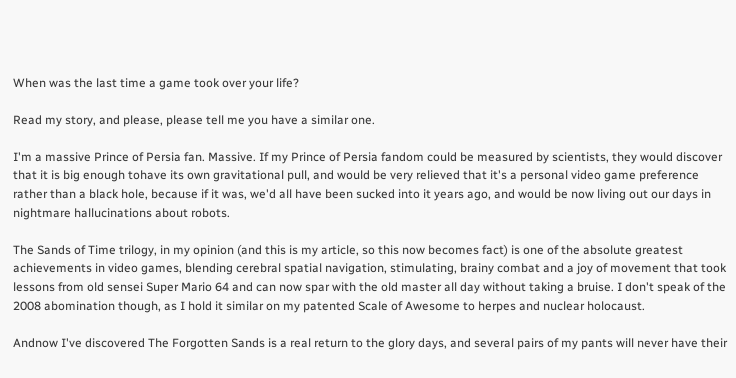When was the last time a game took over your life?

Read my story, and please, please tell me you have a similar one.

I'm a massive Prince of Persia fan. Massive. If my Prince of Persia fandom could be measured by scientists, they would discover that it is big enough tohave its own gravitational pull, and would be very relieved that it's a personal video game preference rather than a black hole, because if it was, we'd all have been sucked into it years ago, and would be now living out our days in nightmare hallucinations about robots.

The Sands of Time trilogy, in my opinion (and this is my article, so this now becomes fact) is one of the absolute greatest achievements in video games, blending cerebral spatial navigation, stimulating, brainy combat and a joy of movement that took lessons from old sensei Super Mario 64 and can now spar with the old master all day without taking a bruise. I don't speak of the 2008 abomination though, as I hold it similar on my patented Scale of Awesome to herpes and nuclear holocaust.

Andnow I've discovered The Forgotten Sands is a real return to the glory days, and several pairs of my pants will never have their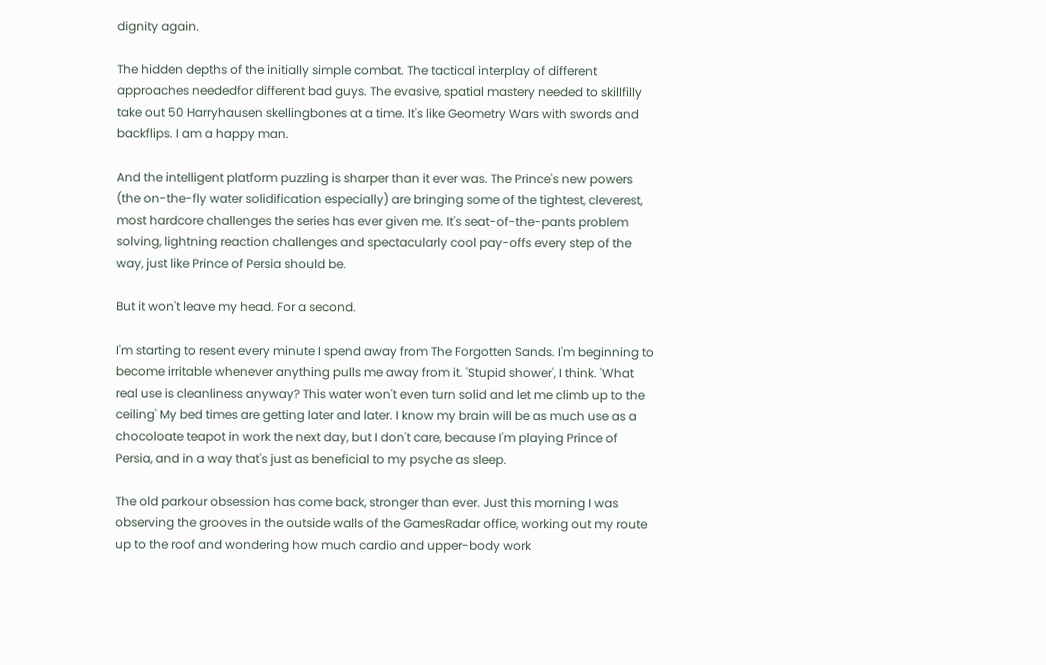dignity again.

The hidden depths of the initially simple combat. The tactical interplay of different approaches neededfor different bad guys. The evasive, spatial mastery needed to skillfilly take out 50 Harryhausen skellingbones at a time. It's like Geometry Wars with swords and backflips. I am a happy man.

And the intelligent platform puzzling is sharper than it ever was. The Prince's new powers (the on-the-fly water solidification especially) are bringing some of the tightest, cleverest, most hardcore challenges the series has ever given me. It's seat-of-the-pants problem solving, lightning reaction challenges and spectacularly cool pay-offs every step of the way, just like Prince of Persia should be.

But it won't leave my head. For a second.

I'm starting to resent every minute I spend away from The Forgotten Sands. I'm beginning to become irritable whenever anything pulls me away from it. 'Stupid shower', I think. 'What real use is cleanliness anyway? This water won't even turn solid and let me climb up to the ceiling' My bed times are getting later and later. I know my brain will be as much use as a chocoloate teapot in work the next day, but I don't care, because I'm playing Prince of Persia, and in a way that's just as beneficial to my psyche as sleep.

The old parkour obsession has come back, stronger than ever. Just this morning I was observing the grooves in the outside walls of the GamesRadar office, working out my route up to the roof and wondering how much cardio and upper-body work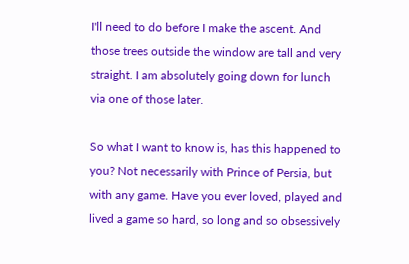I'll need to do before I make the ascent. And those trees outside the window are tall and very straight. I am absolutely going down for lunch via one of those later.

So what I want to know is, has this happened to you? Not necessarily with Prince of Persia, but with any game. Have you ever loved, played and lived a game so hard, so long and so obsessively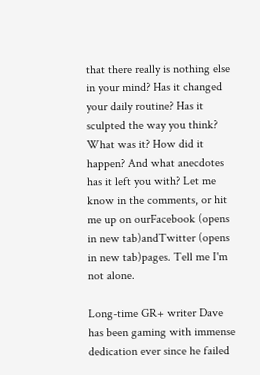that there really is nothing else in your mind? Has it changed your daily routine? Has it sculpted the way you think? What was it? How did it happen? And what anecdotes has it left you with? Let me know in the comments, or hit me up on ourFacebook (opens in new tab)andTwitter (opens in new tab)pages. Tell me I'm not alone.

Long-time GR+ writer Dave has been gaming with immense dedication ever since he failed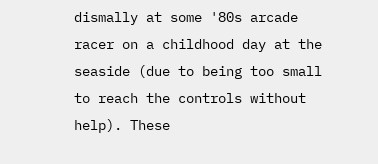dismally at some '80s arcade racer on a childhood day at the seaside (due to being too small to reach the controls without help). These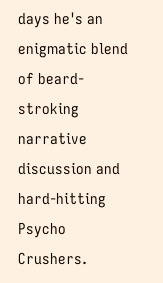days he's an enigmatic blend of beard-stroking narrative discussion and hard-hitting Psycho Crushers.